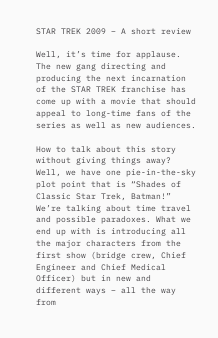STAR TREK 2009 – A short review

Well, it’s time for applause. The new gang directing and producing the next incarnation of the STAR TREK franchise has come up with a movie that should appeal to long-time fans of the series as well as new audiences.

How to talk about this story without giving things away? Well, we have one pie-in-the-sky plot point that is “Shades of Classic Star Trek, Batman!” We’re talking about time travel and possible paradoxes. What we end up with is introducing all the major characters from the first show (bridge crew, Chief Engineer and Chief Medical Officer) but in new and different ways – all the way from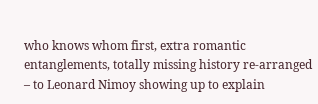who knows whom first, extra romantic entanglements, totally missing history re-arranged – to Leonard Nimoy showing up to explain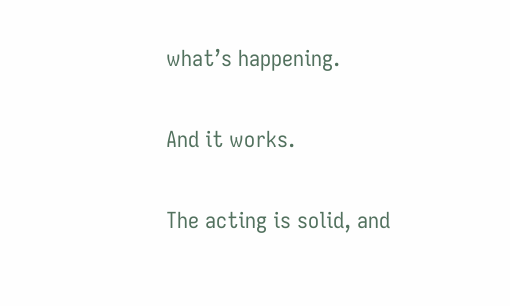what’s happening.

And it works.

The acting is solid, and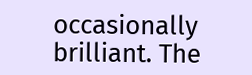occasionally brilliant. The